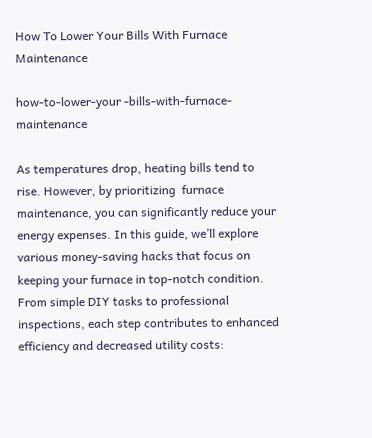How To Lower Your Bills With Furnace Maintenance

how-to-lower-your -bills-with-furnace-maintenance

As temperatures drop, heating bills tend to rise. However, by prioritizing  furnace maintenance, you can significantly reduce your energy expenses. In this guide, we’ll explore various money-saving hacks that focus on keeping your furnace in top-notch condition. From simple DIY tasks to professional inspections, each step contributes to enhanced efficiency and decreased utility costs: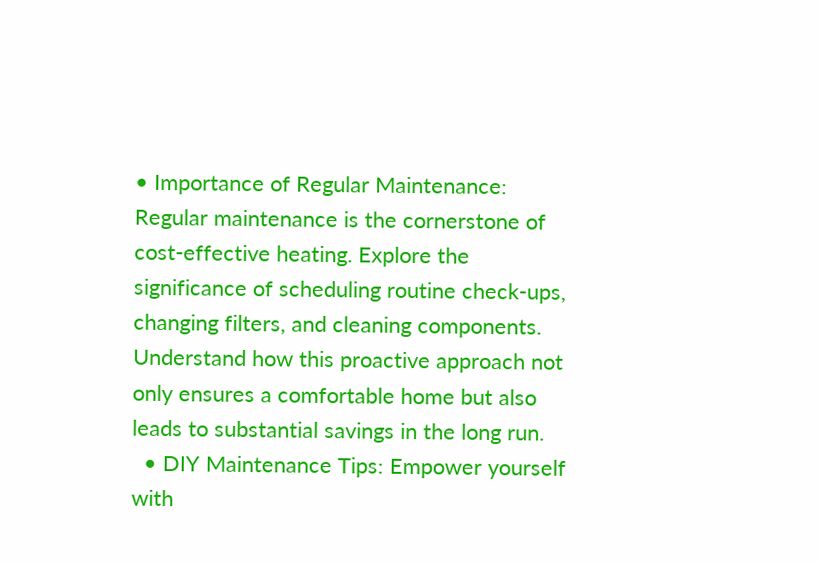• Importance of Regular Maintenance: Regular maintenance is the cornerstone of cost-effective heating. Explore the significance of scheduling routine check-ups, changing filters, and cleaning components. Understand how this proactive approach not only ensures a comfortable home but also leads to substantial savings in the long run.
  • DIY Maintenance Tips: Empower yourself with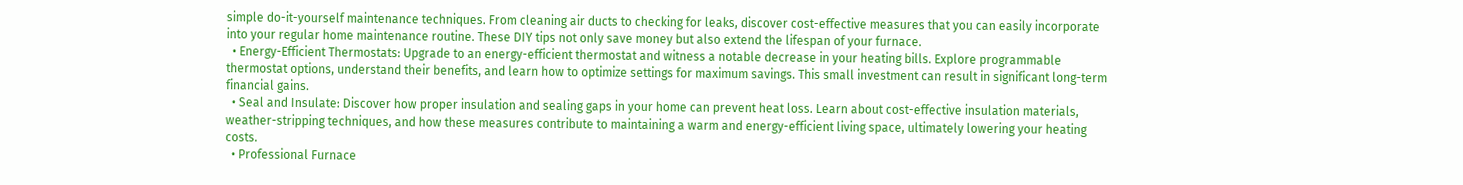simple do-it-yourself maintenance techniques. From cleaning air ducts to checking for leaks, discover cost-effective measures that you can easily incorporate into your regular home maintenance routine. These DIY tips not only save money but also extend the lifespan of your furnace.
  • Energy-Efficient Thermostats: Upgrade to an energy-efficient thermostat and witness a notable decrease in your heating bills. Explore programmable thermostat options, understand their benefits, and learn how to optimize settings for maximum savings. This small investment can result in significant long-term financial gains.
  • Seal and Insulate: Discover how proper insulation and sealing gaps in your home can prevent heat loss. Learn about cost-effective insulation materials, weather-stripping techniques, and how these measures contribute to maintaining a warm and energy-efficient living space, ultimately lowering your heating costs.
  • Professional Furnace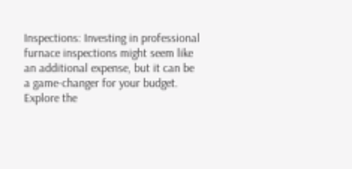Inspections: Investing in professional furnace inspections might seem like an additional expense, but it can be a game-changer for your budget. Explore the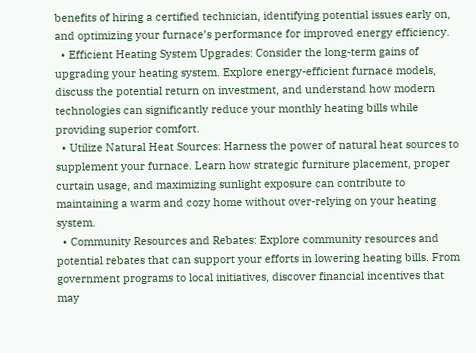benefits of hiring a certified technician, identifying potential issues early on, and optimizing your furnace’s performance for improved energy efficiency.
  • Efficient Heating System Upgrades: Consider the long-term gains of upgrading your heating system. Explore energy-efficient furnace models, discuss the potential return on investment, and understand how modern technologies can significantly reduce your monthly heating bills while providing superior comfort.
  • Utilize Natural Heat Sources: Harness the power of natural heat sources to supplement your furnace. Learn how strategic furniture placement, proper curtain usage, and maximizing sunlight exposure can contribute to maintaining a warm and cozy home without over-relying on your heating system.
  • Community Resources and Rebates: Explore community resources and potential rebates that can support your efforts in lowering heating bills. From government programs to local initiatives, discover financial incentives that may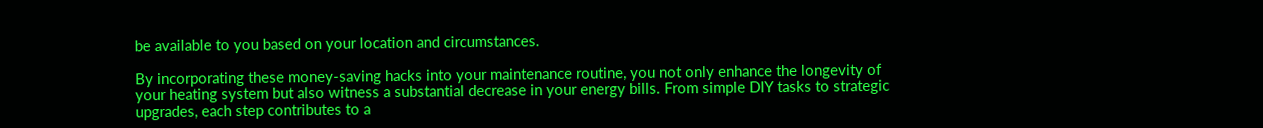be available to you based on your location and circumstances.

By incorporating these money-saving hacks into your maintenance routine, you not only enhance the longevity of your heating system but also witness a substantial decrease in your energy bills. From simple DIY tasks to strategic upgrades, each step contributes to a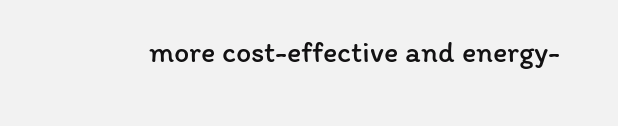more cost-effective and energy-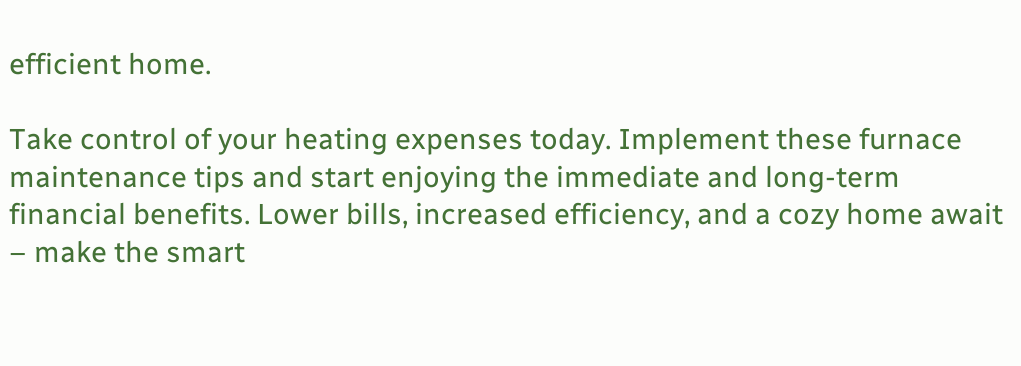efficient home.

Take control of your heating expenses today. Implement these furnace maintenance tips and start enjoying the immediate and long-term financial benefits. Lower bills, increased efficiency, and a cozy home await – make the smart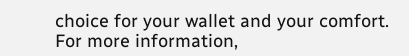choice for your wallet and your comfort. For more information,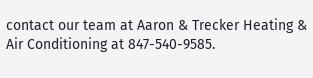contact our team at Aaron & Trecker Heating & Air Conditioning at 847-540-9585.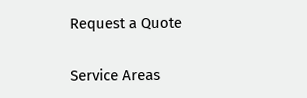Request a Quote

Service Areas